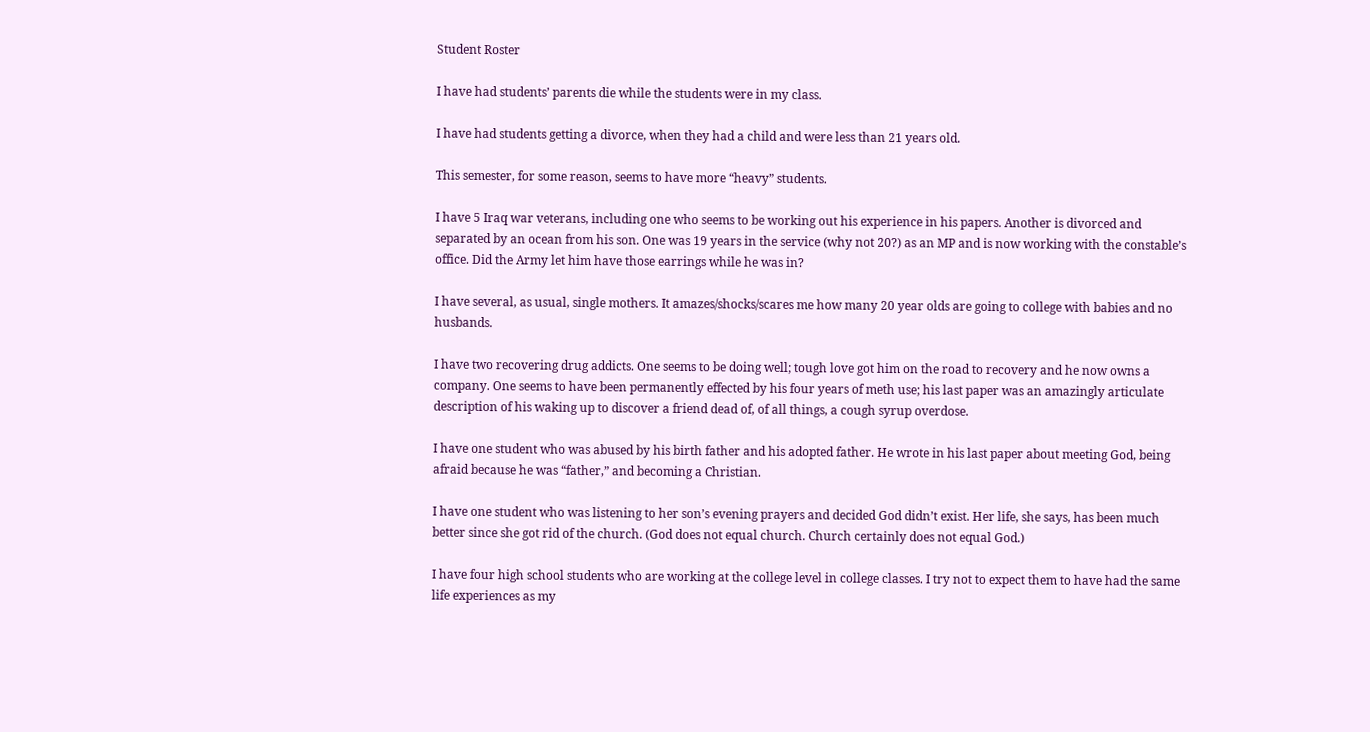Student Roster

I have had students’ parents die while the students were in my class.

I have had students getting a divorce, when they had a child and were less than 21 years old.

This semester, for some reason, seems to have more “heavy” students.

I have 5 Iraq war veterans, including one who seems to be working out his experience in his papers. Another is divorced and separated by an ocean from his son. One was 19 years in the service (why not 20?) as an MP and is now working with the constable’s office. Did the Army let him have those earrings while he was in?

I have several, as usual, single mothers. It amazes/shocks/scares me how many 20 year olds are going to college with babies and no husbands.

I have two recovering drug addicts. One seems to be doing well; tough love got him on the road to recovery and he now owns a company. One seems to have been permanently effected by his four years of meth use; his last paper was an amazingly articulate description of his waking up to discover a friend dead of, of all things, a cough syrup overdose.

I have one student who was abused by his birth father and his adopted father. He wrote in his last paper about meeting God, being afraid because he was “father,” and becoming a Christian.

I have one student who was listening to her son’s evening prayers and decided God didn’t exist. Her life, she says, has been much better since she got rid of the church. (God does not equal church. Church certainly does not equal God.)

I have four high school students who are working at the college level in college classes. I try not to expect them to have had the same life experiences as my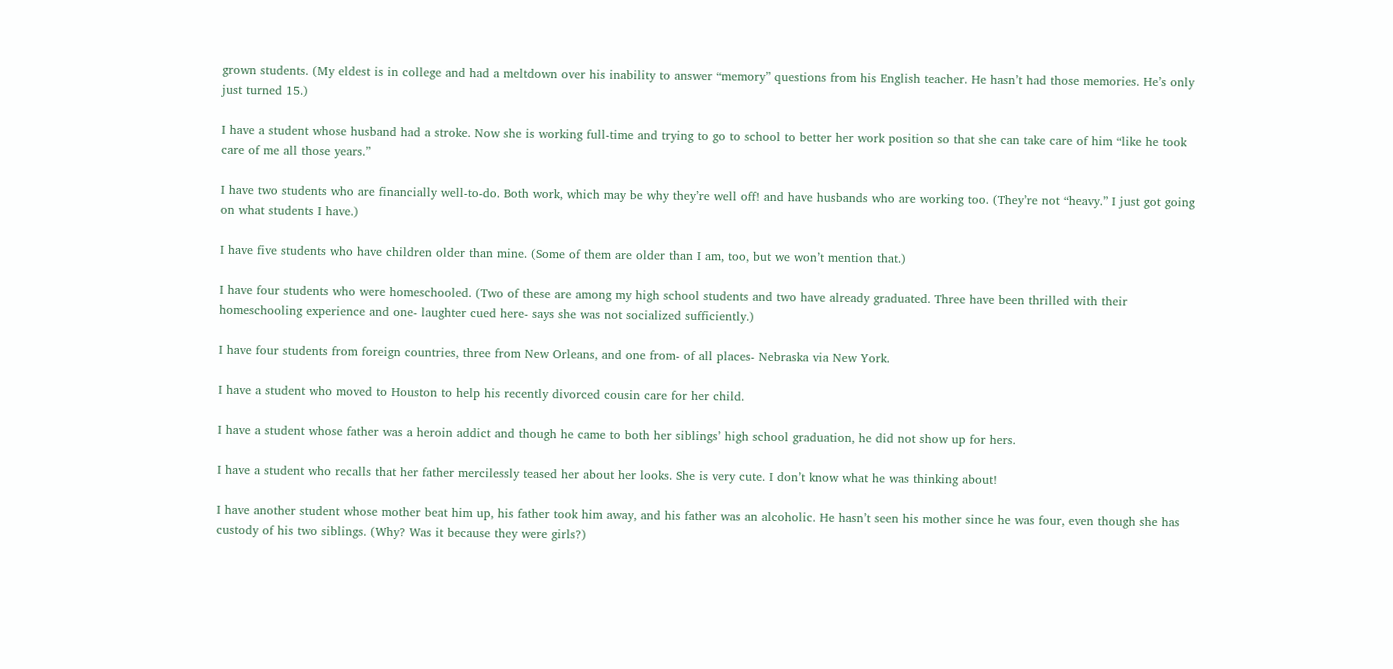grown students. (My eldest is in college and had a meltdown over his inability to answer “memory” questions from his English teacher. He hasn’t had those memories. He’s only just turned 15.)

I have a student whose husband had a stroke. Now she is working full-time and trying to go to school to better her work position so that she can take care of him “like he took care of me all those years.”

I have two students who are financially well-to-do. Both work, which may be why they’re well off! and have husbands who are working too. (They’re not “heavy.” I just got going on what students I have.)

I have five students who have children older than mine. (Some of them are older than I am, too, but we won’t mention that.)

I have four students who were homeschooled. (Two of these are among my high school students and two have already graduated. Three have been thrilled with their homeschooling experience and one- laughter cued here- says she was not socialized sufficiently.)

I have four students from foreign countries, three from New Orleans, and one from- of all places- Nebraska via New York.

I have a student who moved to Houston to help his recently divorced cousin care for her child.

I have a student whose father was a heroin addict and though he came to both her siblings’ high school graduation, he did not show up for hers.

I have a student who recalls that her father mercilessly teased her about her looks. She is very cute. I don’t know what he was thinking about!

I have another student whose mother beat him up, his father took him away, and his father was an alcoholic. He hasn’t seen his mother since he was four, even though she has custody of his two siblings. (Why? Was it because they were girls?)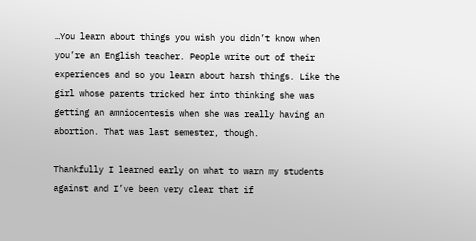…You learn about things you wish you didn’t know when you’re an English teacher. People write out of their experiences and so you learn about harsh things. Like the girl whose parents tricked her into thinking she was getting an amniocentesis when she was really having an abortion. That was last semester, though.

Thankfully I learned early on what to warn my students against and I’ve been very clear that if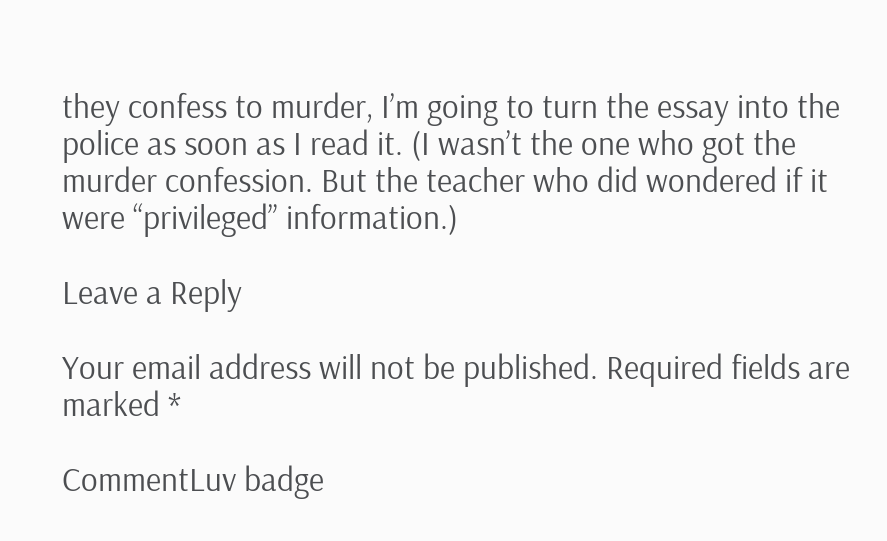they confess to murder, I’m going to turn the essay into the police as soon as I read it. (I wasn’t the one who got the murder confession. But the teacher who did wondered if it were “privileged” information.)

Leave a Reply

Your email address will not be published. Required fields are marked *

CommentLuv badge